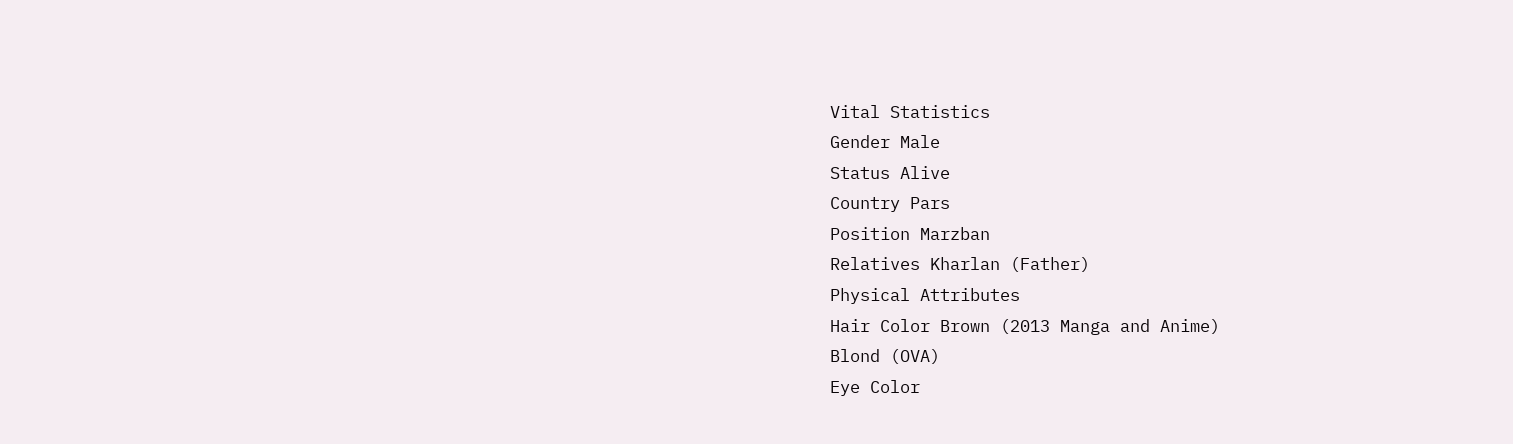Vital Statistics
Gender Male
Status Alive
Country Pars
Position Marzban
Relatives Kharlan (Father)
Physical Attributes
Hair Color Brown (2013 Manga and Anime)
Blond (OVA)
Eye Color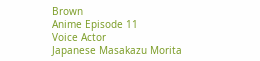Brown
Anime Episode 11
Voice Actor
Japanese Masakazu Morita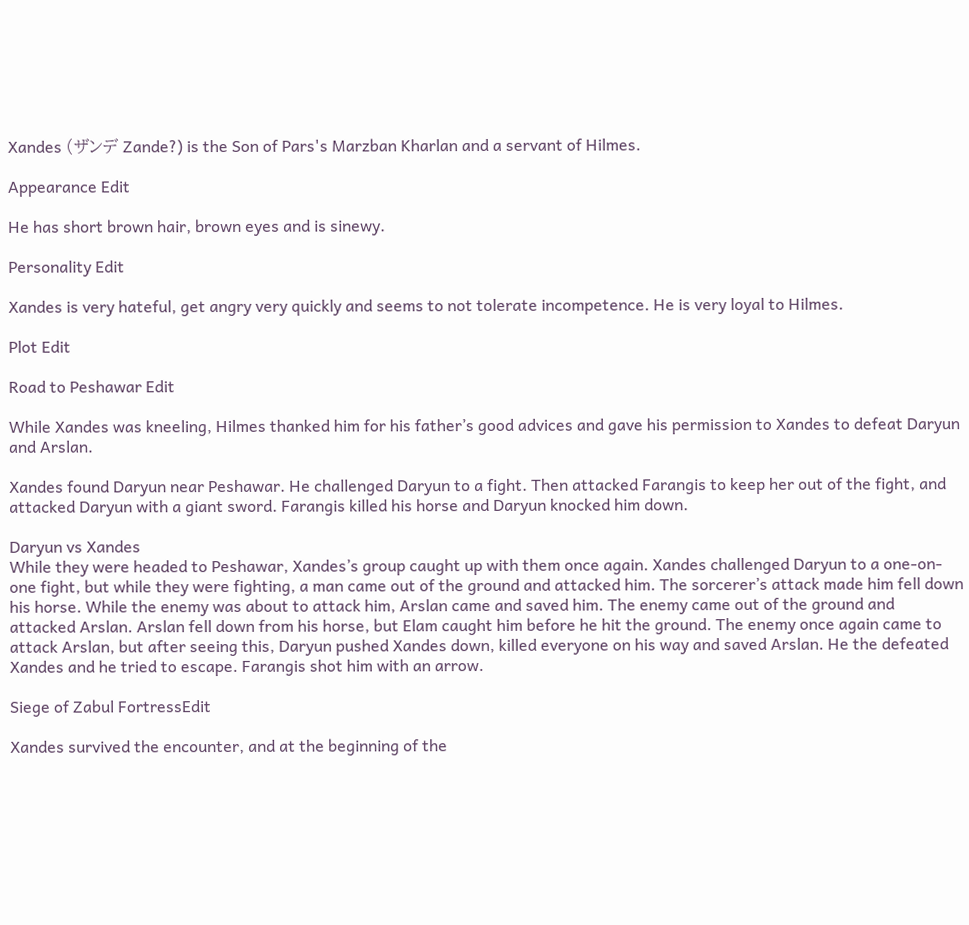Xandes (ザンデ Zande?) is the Son of Pars's Marzban Kharlan and a servant of Hilmes.

Appearance Edit

He has short brown hair, brown eyes and is sinewy.

Personality Edit

Xandes is very hateful, get angry very quickly and seems to not tolerate incompetence. He is very loyal to Hilmes.

Plot Edit

Road to Peshawar Edit

While Xandes was kneeling, Hilmes thanked him for his father’s good advices and gave his permission to Xandes to defeat Daryun and Arslan.

Xandes found Daryun near Peshawar. He challenged Daryun to a fight. Then attacked Farangis to keep her out of the fight, and attacked Daryun with a giant sword. Farangis killed his horse and Daryun knocked him down.

Daryun vs Xandes
While they were headed to Peshawar, Xandes’s group caught up with them once again. Xandes challenged Daryun to a one-on-one fight, but while they were fighting, a man came out of the ground and attacked him. The sorcerer’s attack made him fell down his horse. While the enemy was about to attack him, Arslan came and saved him. The enemy came out of the ground and attacked Arslan. Arslan fell down from his horse, but Elam caught him before he hit the ground. The enemy once again came to attack Arslan, but after seeing this, Daryun pushed Xandes down, killed everyone on his way and saved Arslan. He the defeated Xandes and he tried to escape. Farangis shot him with an arrow.

Siege of Zabul FortressEdit

Xandes survived the encounter, and at the beginning of the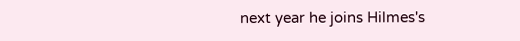next year he joins Hilmes's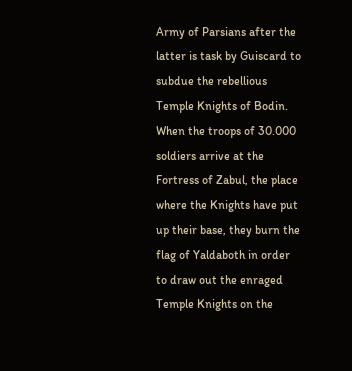Army of Parsians after the latter is task by Guiscard to subdue the rebellious Temple Knights of Bodin. When the troops of 30.000 soldiers arrive at the Fortress of Zabul, the place where the Knights have put up their base, they burn the flag of Yaldaboth in order to draw out the enraged Temple Knights on the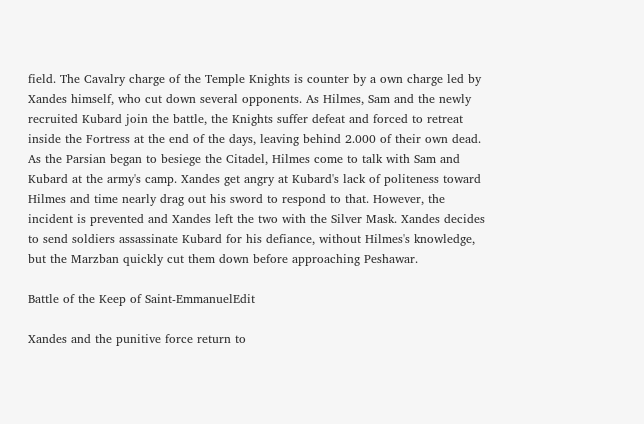field. The Cavalry charge of the Temple Knights is counter by a own charge led by Xandes himself, who cut down several opponents. As Hilmes, Sam and the newly recruited Kubard join the battle, the Knights suffer defeat and forced to retreat inside the Fortress at the end of the days, leaving behind 2.000 of their own dead.
As the Parsian began to besiege the Citadel, Hilmes come to talk with Sam and Kubard at the army's camp. Xandes get angry at Kubard's lack of politeness toward Hilmes and time nearly drag out his sword to respond to that. However, the incident is prevented and Xandes left the two with the Silver Mask. Xandes decides to send soldiers assassinate Kubard for his defiance, without Hilmes's knowledge, but the Marzban quickly cut them down before approaching Peshawar.

Battle of the Keep of Saint-EmmanuelEdit

Xandes and the punitive force return to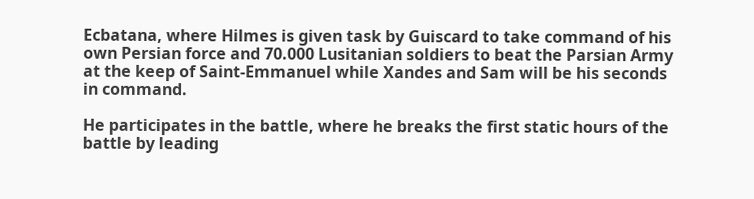Ecbatana, where Hilmes is given task by Guiscard to take command of his own Persian force and 70.000 Lusitanian soldiers to beat the Parsian Army at the keep of Saint-Emmanuel while Xandes and Sam will be his seconds in command.

He participates in the battle, where he breaks the first static hours of the battle by leading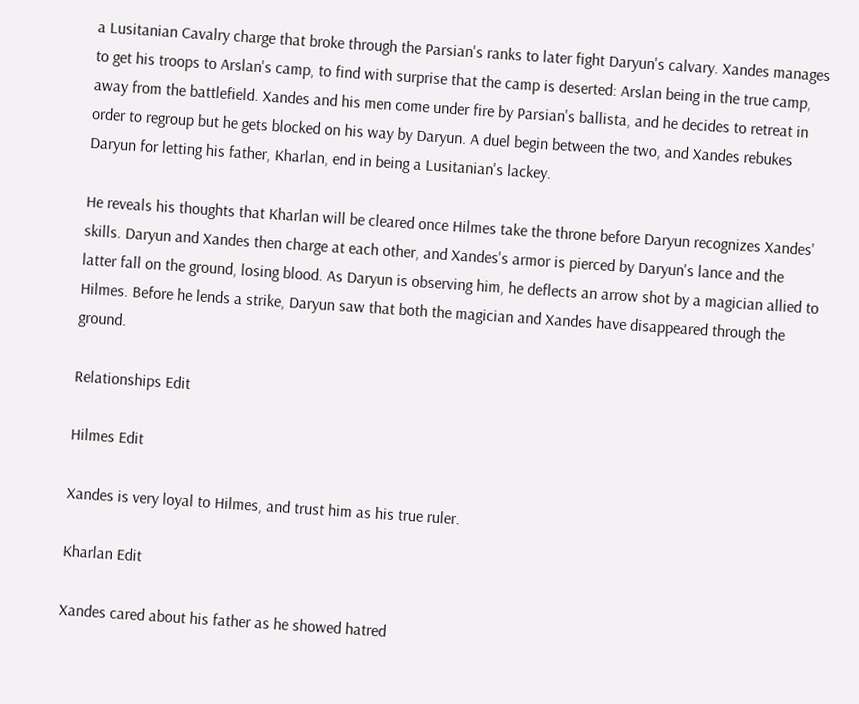a Lusitanian Cavalry charge that broke through the Parsian's ranks to later fight Daryun's calvary. Xandes manages to get his troops to Arslan's camp, to find with surprise that the camp is deserted: Arslan being in the true camp, away from the battlefield. Xandes and his men come under fire by Parsian's ballista, and he decides to retreat in order to regroup but he gets blocked on his way by Daryun. A duel begin between the two, and Xandes rebukes Daryun for letting his father, Kharlan, end in being a Lusitanian's lackey.

He reveals his thoughts that Kharlan will be cleared once Hilmes take the throne before Daryun recognizes Xandes' skills. Daryun and Xandes then charge at each other, and Xandes's armor is pierced by Daryun's lance and the latter fall on the ground, losing blood. As Daryun is observing him, he deflects an arrow shot by a magician allied to Hilmes. Before he lends a strike, Daryun saw that both the magician and Xandes have disappeared through the ground.

Relationships Edit

Hilmes Edit

Xandes is very loyal to Hilmes, and trust him as his true ruler.

Kharlan Edit

Xandes cared about his father as he showed hatred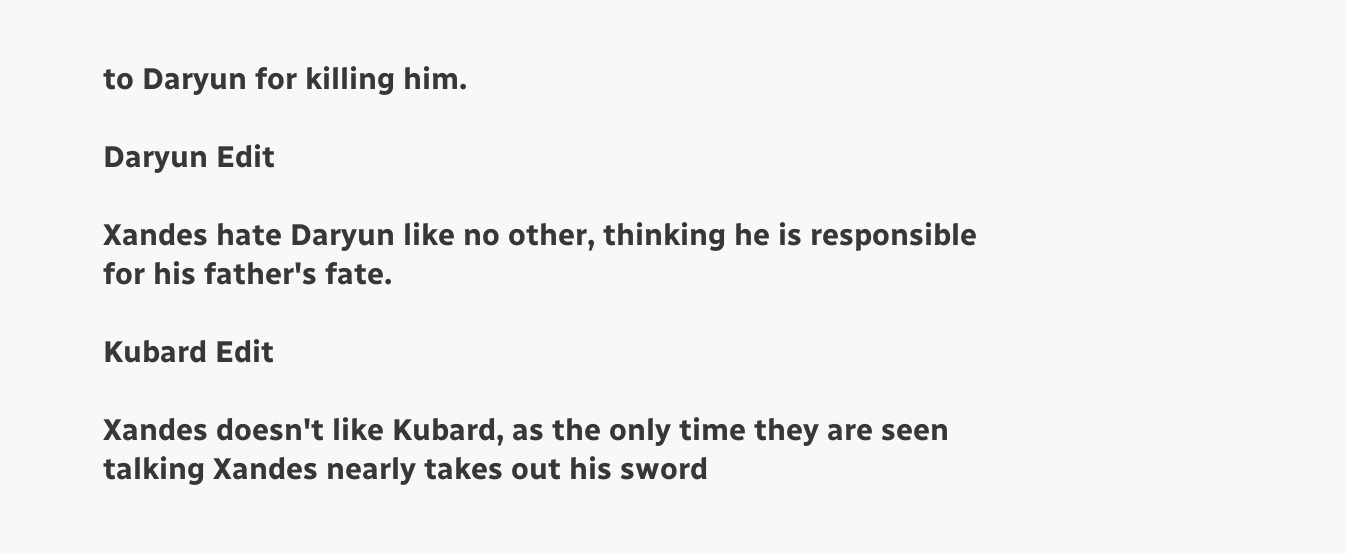to Daryun for killing him.

Daryun Edit

Xandes hate Daryun like no other, thinking he is responsible for his father's fate.

Kubard Edit

Xandes doesn't like Kubard, as the only time they are seen talking Xandes nearly takes out his sword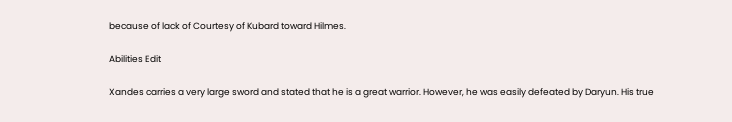because of lack of Courtesy of Kubard toward Hilmes.

Abilities Edit

Xandes carries a very large sword and stated that he is a great warrior. However, he was easily defeated by Daryun. His true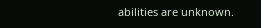abilities are unknown.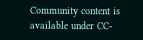Community content is available under CC-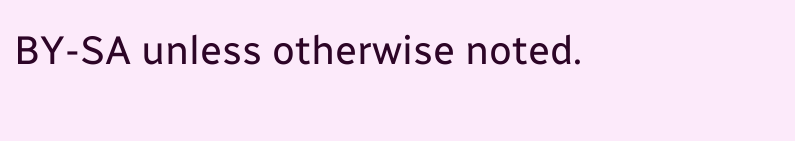BY-SA unless otherwise noted.